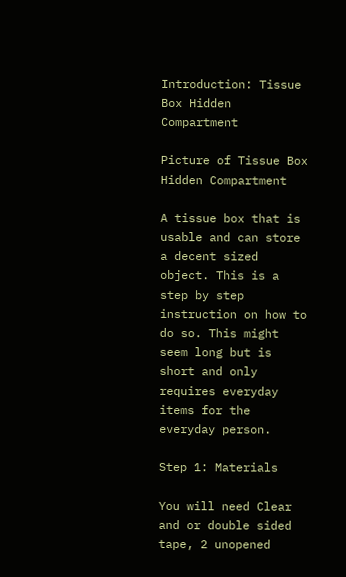Introduction: Tissue Box Hidden Compartment

Picture of Tissue Box Hidden Compartment

A tissue box that is usable and can store a decent sized object. This is a step by step instruction on how to do so. This might seem long but is short and only requires everyday items for the everyday person.

Step 1: Materials

You will need Clear and or double sided tape, 2 unopened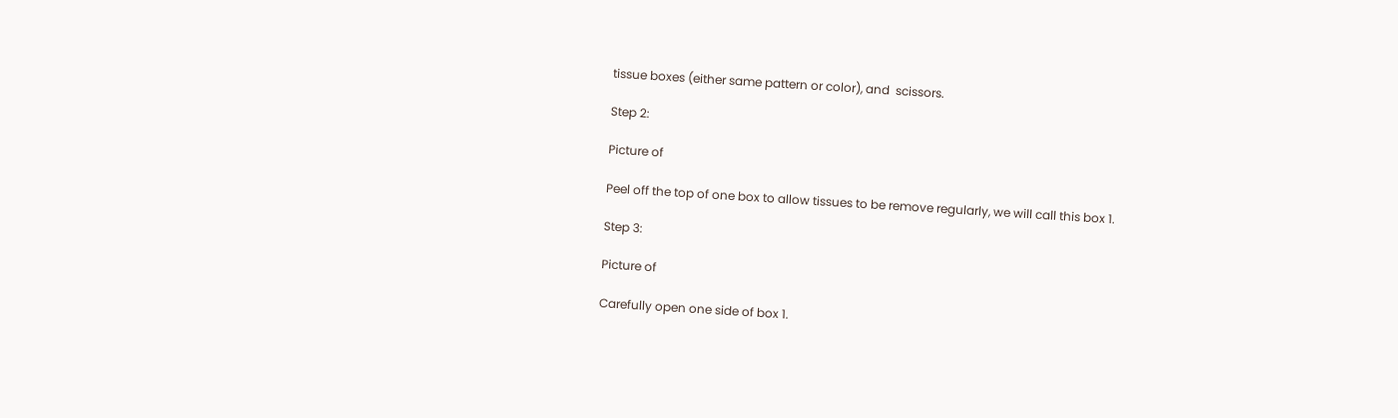tissue boxes (either same pattern or color), and  scissors.

Step 2:

Picture of

Peel off the top of one box to allow tissues to be remove regularly, we will call this box 1.

Step 3:

Picture of

Carefully open one side of box 1.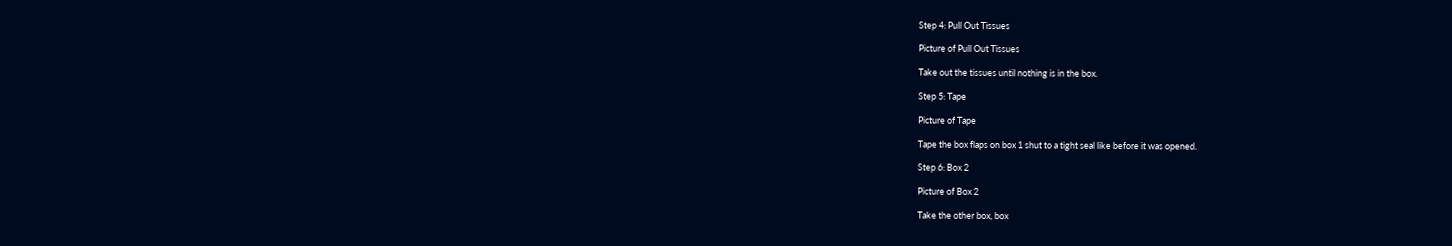Step 4: Pull Out Tissues

Picture of Pull Out Tissues

Take out the tissues until nothing is in the box.

Step 5: Tape

Picture of Tape

Tape the box flaps on box 1 shut to a tight seal like before it was opened.

Step 6: Box 2

Picture of Box 2

Take the other box, box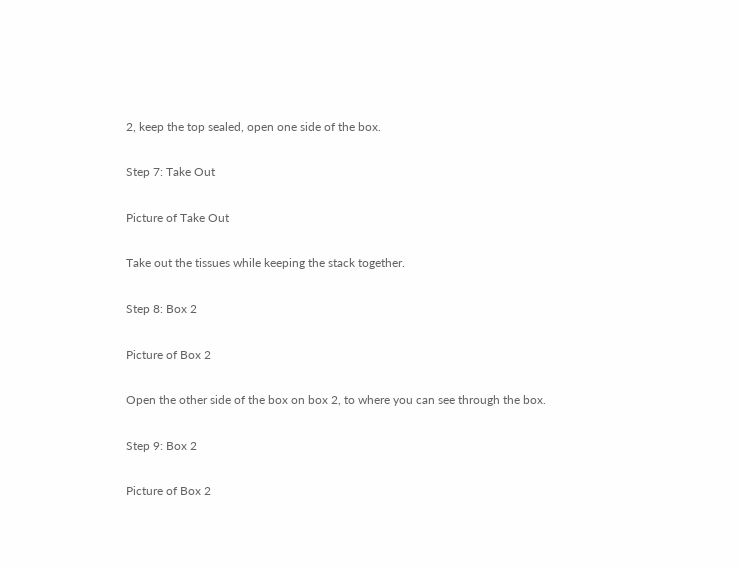2, keep the top sealed, open one side of the box.

Step 7: Take Out

Picture of Take Out

Take out the tissues while keeping the stack together.

Step 8: Box 2

Picture of Box 2

Open the other side of the box on box 2, to where you can see through the box.

Step 9: Box 2

Picture of Box 2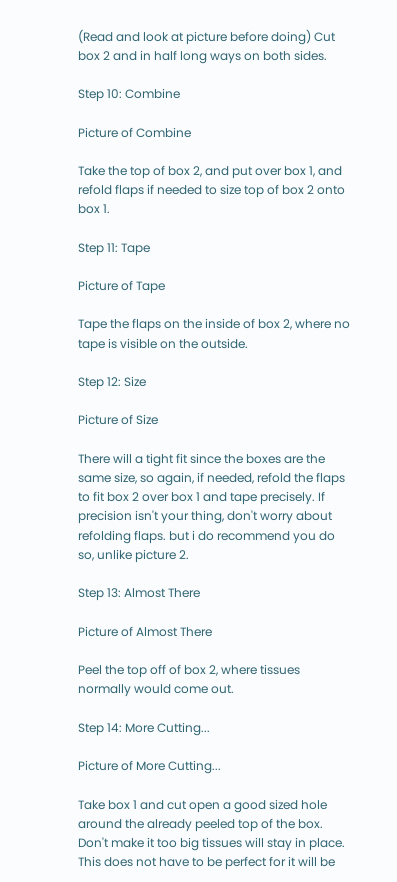(Read and look at picture before doing) Cut box 2 and in half long ways on both sides.

Step 10: Combine

Picture of Combine

Take the top of box 2, and put over box 1, and refold flaps if needed to size top of box 2 onto box 1.

Step 11: Tape

Picture of Tape

Tape the flaps on the inside of box 2, where no tape is visible on the outside.

Step 12: Size

Picture of Size

There will a tight fit since the boxes are the same size, so again, if needed, refold the flaps to fit box 2 over box 1 and tape precisely. If precision isn't your thing, don't worry about refolding flaps. but i do recommend you do so, unlike picture 2.

Step 13: Almost There

Picture of Almost There

Peel the top off of box 2, where tissues normally would come out.

Step 14: More Cutting...

Picture of More Cutting...

Take box 1 and cut open a good sized hole around the already peeled top of the box. Don't make it too big tissues will stay in place. This does not have to be perfect for it will be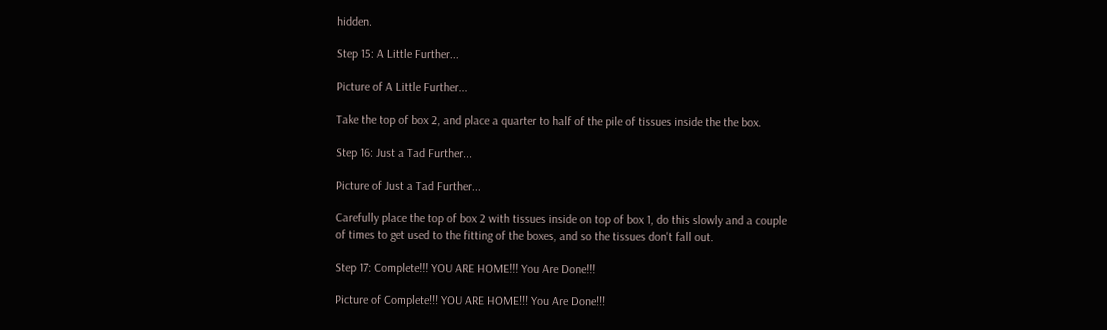hidden.

Step 15: A Little Further...

Picture of A Little Further...

Take the top of box 2, and place a quarter to half of the pile of tissues inside the the box.

Step 16: Just a Tad Further...

Picture of Just a Tad Further...

Carefully place the top of box 2 with tissues inside on top of box 1, do this slowly and a couple of times to get used to the fitting of the boxes, and so the tissues don't fall out.

Step 17: Complete!!! YOU ARE HOME!!! You Are Done!!!

Picture of Complete!!! YOU ARE HOME!!! You Are Done!!!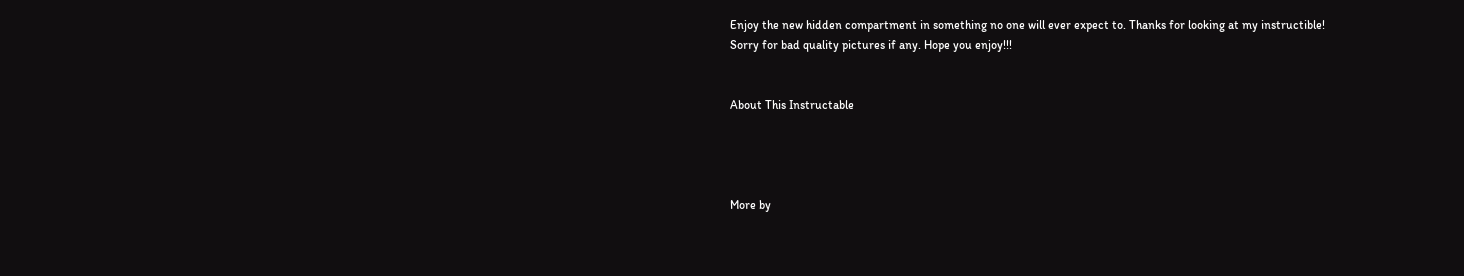Enjoy the new hidden compartment in something no one will ever expect to. Thanks for looking at my instructible! Sorry for bad quality pictures if any. Hope you enjoy!!!


About This Instructable




More by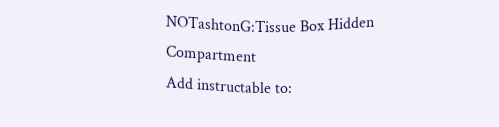NOTashtonG:Tissue Box Hidden Compartment
Add instructable to: